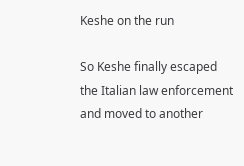Keshe on the run

So Keshe finally escaped the Italian law enforcement and moved to another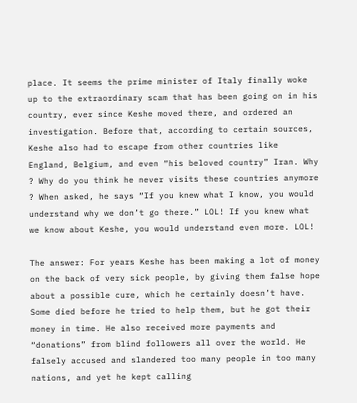place. It seems the prime minister of Italy finally woke up to the extraordinary scam that has been going on in his country, ever since Keshe moved there, and ordered an investigation. Before that, according to certain sources, Keshe also had to escape from other countries like England, Belgium, and even “his beloved country” Iran. Why ? Why do you think he never visits these countries anymore ? When asked, he says “If you knew what I know, you would understand why we don’t go there.” LOL! If you knew what we know about Keshe, you would understand even more. LOL!

The answer: For years Keshe has been making a lot of money on the back of very sick people, by giving them false hope about a possible cure, which he certainly doesn’t have. Some died before he tried to help them, but he got their money in time. He also received more payments and “donations” from blind followers all over the world. He falsely accused and slandered too many people in too many nations, and yet he kept calling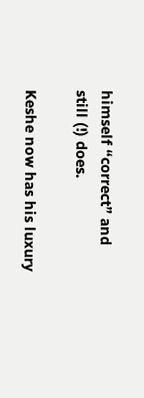himself “correct” and still (!) does.

Keshe now has his luxury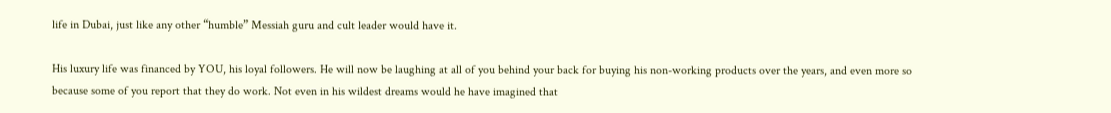life in Dubai, just like any other “humble” Messiah guru and cult leader would have it.

His luxury life was financed by YOU, his loyal followers. He will now be laughing at all of you behind your back for buying his non-working products over the years, and even more so because some of you report that they do work. Not even in his wildest dreams would he have imagined that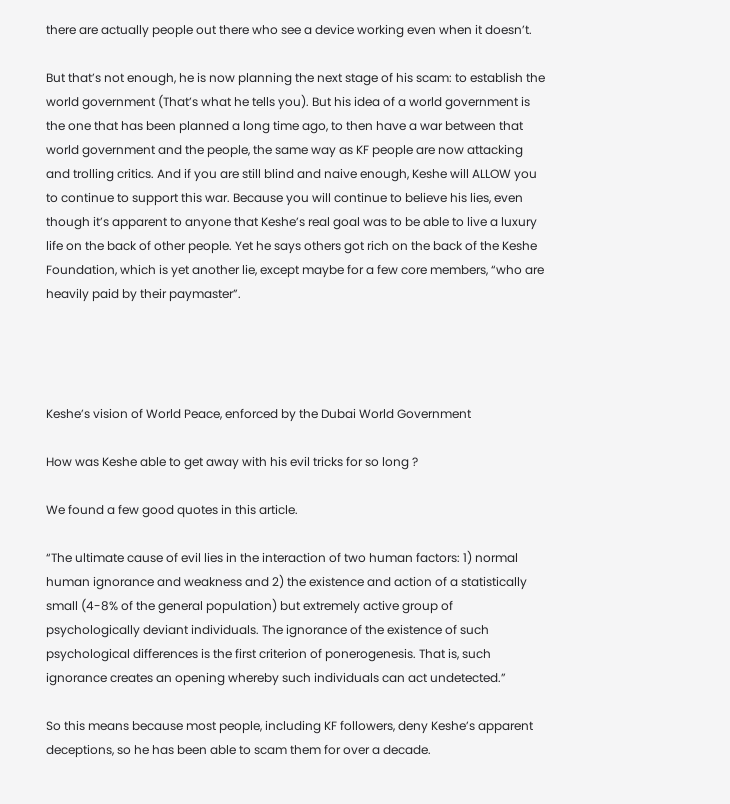there are actually people out there who see a device working even when it doesn’t.

But that’s not enough, he is now planning the next stage of his scam: to establish the world government (That’s what he tells you). But his idea of a world government is the one that has been planned a long time ago, to then have a war between that world government and the people, the same way as KF people are now attacking and trolling critics. And if you are still blind and naive enough, Keshe will ALLOW you to continue to support this war. Because you will continue to believe his lies, even though it’s apparent to anyone that Keshe’s real goal was to be able to live a luxury life on the back of other people. Yet he says others got rich on the back of the Keshe Foundation, which is yet another lie, except maybe for a few core members, “who are heavily paid by their paymaster”.




Keshe’s vision of World Peace, enforced by the Dubai World Government

How was Keshe able to get away with his evil tricks for so long ?

We found a few good quotes in this article.

“The ultimate cause of evil lies in the interaction of two human factors: 1) normal human ignorance and weakness and 2) the existence and action of a statistically small (4-8% of the general population) but extremely active group of psychologically deviant individuals. The ignorance of the existence of such psychological differences is the first criterion of ponerogenesis. That is, such ignorance creates an opening whereby such individuals can act undetected.”

So this means because most people, including KF followers, deny Keshe’s apparent deceptions, so he has been able to scam them for over a decade.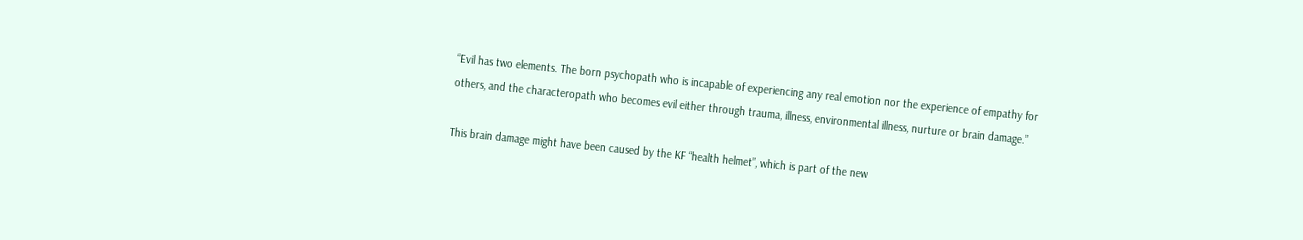“Evil has two elements. The born psychopath who is incapable of experiencing any real emotion nor the experience of empathy for others, and the characteropath who becomes evil either through trauma, illness, environmental illness, nurture or brain damage.”

This brain damage might have been caused by the KF “health helmet”, which is part of the new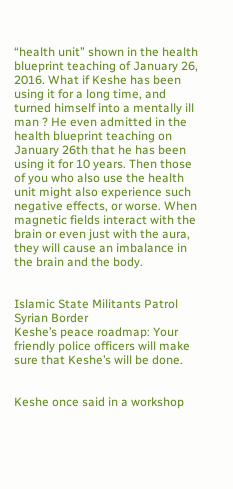“health unit” shown in the health blueprint teaching of January 26, 2016. What if Keshe has been using it for a long time, and turned himself into a mentally ill man ? He even admitted in the health blueprint teaching on January 26th that he has been using it for 10 years. Then those of you who also use the health unit might also experience such negative effects, or worse. When magnetic fields interact with the brain or even just with the aura, they will cause an imbalance in the brain and the body.


Islamic State Militants Patrol Syrian Border
Keshe’s peace roadmap: Your friendly police officers will make sure that Keshe’s will be done.


Keshe once said in a workshop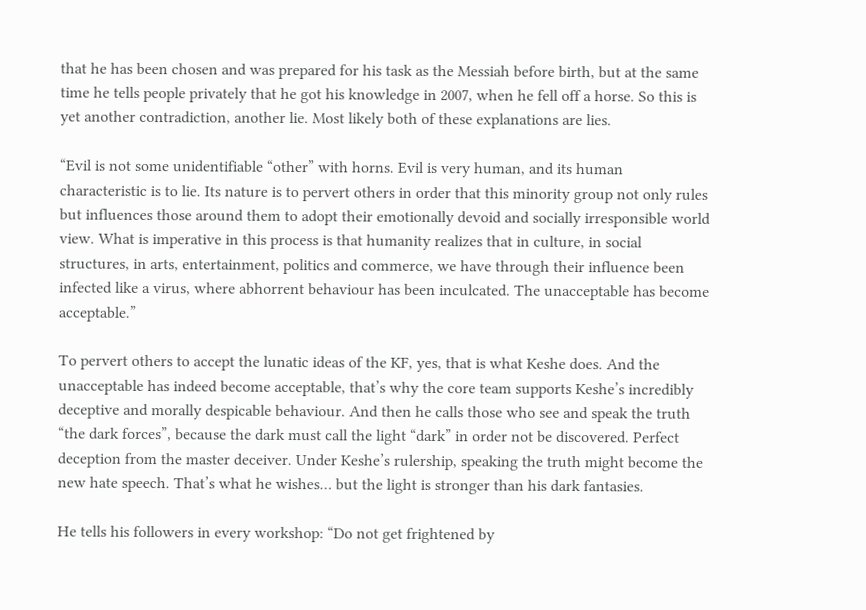that he has been chosen and was prepared for his task as the Messiah before birth, but at the same time he tells people privately that he got his knowledge in 2007, when he fell off a horse. So this is yet another contradiction, another lie. Most likely both of these explanations are lies.

“Evil is not some unidentifiable “other” with horns. Evil is very human, and its human characteristic is to lie. Its nature is to pervert others in order that this minority group not only rules but influences those around them to adopt their emotionally devoid and socially irresponsible world view. What is imperative in this process is that humanity realizes that in culture, in social structures, in arts, entertainment, politics and commerce, we have through their influence been infected like a virus, where abhorrent behaviour has been inculcated. The unacceptable has become acceptable.”

To pervert others to accept the lunatic ideas of the KF, yes, that is what Keshe does. And the unacceptable has indeed become acceptable, that’s why the core team supports Keshe’s incredibly deceptive and morally despicable behaviour. And then he calls those who see and speak the truth “the dark forces”, because the dark must call the light “dark” in order not be discovered. Perfect deception from the master deceiver. Under Keshe’s rulership, speaking the truth might become the new hate speech. That’s what he wishes… but the light is stronger than his dark fantasies.

He tells his followers in every workshop: “Do not get frightened by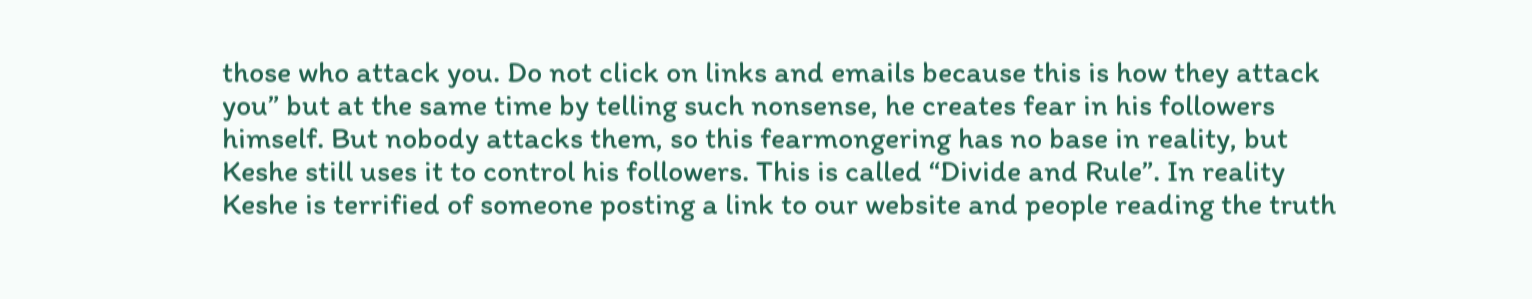those who attack you. Do not click on links and emails because this is how they attack you” but at the same time by telling such nonsense, he creates fear in his followers himself. But nobody attacks them, so this fearmongering has no base in reality, but Keshe still uses it to control his followers. This is called “Divide and Rule”. In reality Keshe is terrified of someone posting a link to our website and people reading the truth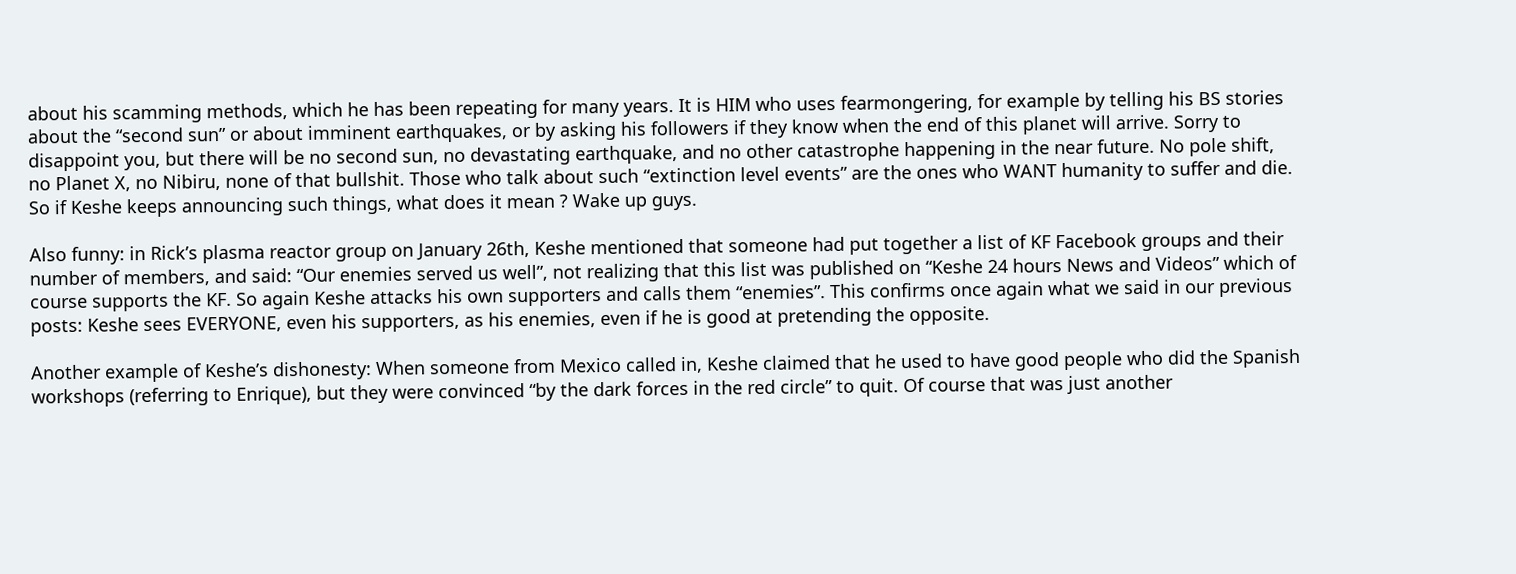about his scamming methods, which he has been repeating for many years. It is HIM who uses fearmongering, for example by telling his BS stories about the “second sun” or about imminent earthquakes, or by asking his followers if they know when the end of this planet will arrive. Sorry to disappoint you, but there will be no second sun, no devastating earthquake, and no other catastrophe happening in the near future. No pole shift, no Planet X, no Nibiru, none of that bullshit. Those who talk about such “extinction level events” are the ones who WANT humanity to suffer and die. So if Keshe keeps announcing such things, what does it mean ? Wake up guys.

Also funny: in Rick’s plasma reactor group on January 26th, Keshe mentioned that someone had put together a list of KF Facebook groups and their number of members, and said: “Our enemies served us well”, not realizing that this list was published on “Keshe 24 hours News and Videos” which of course supports the KF. So again Keshe attacks his own supporters and calls them “enemies”. This confirms once again what we said in our previous posts: Keshe sees EVERYONE, even his supporters, as his enemies, even if he is good at pretending the opposite.

Another example of Keshe’s dishonesty: When someone from Mexico called in, Keshe claimed that he used to have good people who did the Spanish workshops (referring to Enrique), but they were convinced “by the dark forces in the red circle” to quit. Of course that was just another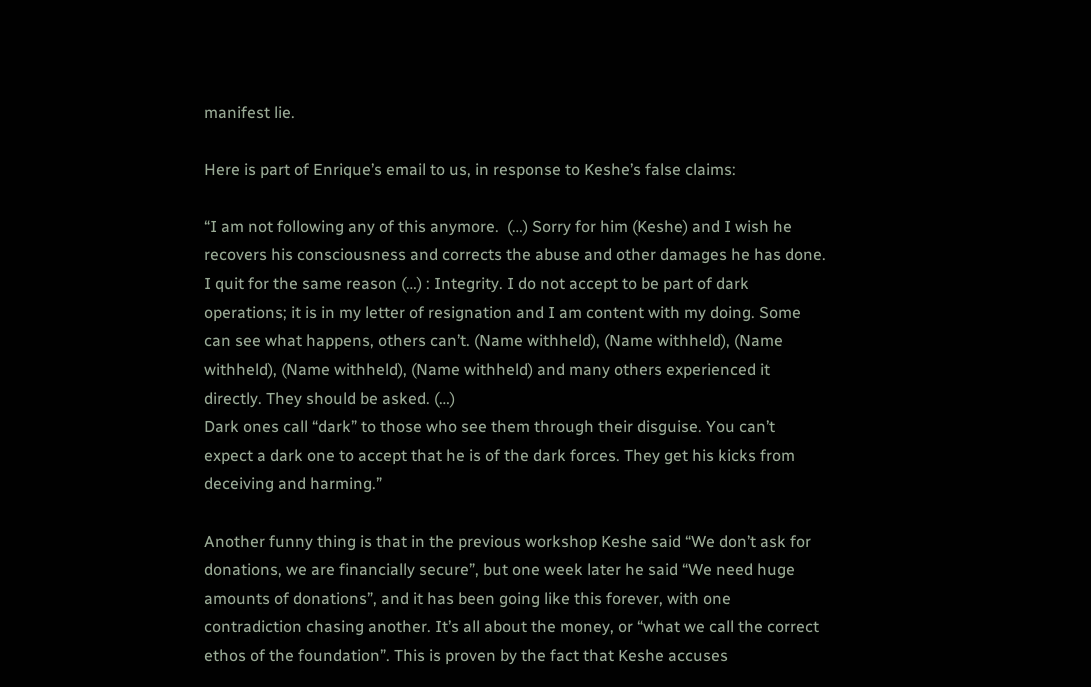manifest lie.

Here is part of Enrique’s email to us, in response to Keshe’s false claims:

“I am not following any of this anymore.  (…) Sorry for him (Keshe) and I wish he recovers his consciousness and corrects the abuse and other damages he has done.
I quit for the same reason (…) : Integrity. I do not accept to be part of dark operations; it is in my letter of resignation and I am content with my doing. Some can see what happens, others can’t. (Name withheld), (Name withheld), (Name withheld), (Name withheld), (Name withheld) and many others experienced it directly. They should be asked. (…)
Dark ones call “dark” to those who see them through their disguise. You can’t expect a dark one to accept that he is of the dark forces. They get his kicks from deceiving and harming.”

Another funny thing is that in the previous workshop Keshe said “We don’t ask for donations, we are financially secure”, but one week later he said “We need huge amounts of donations”, and it has been going like this forever, with one contradiction chasing another. It’s all about the money, or “what we call the correct ethos of the foundation”. This is proven by the fact that Keshe accuses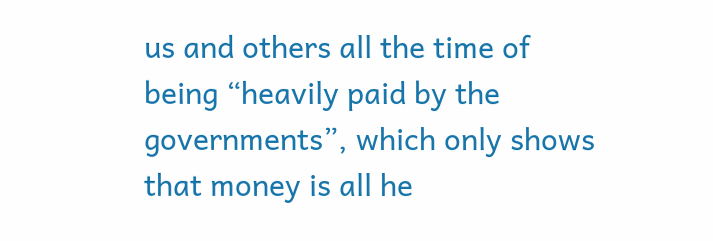us and others all the time of being “heavily paid by the governments”, which only shows that money is all he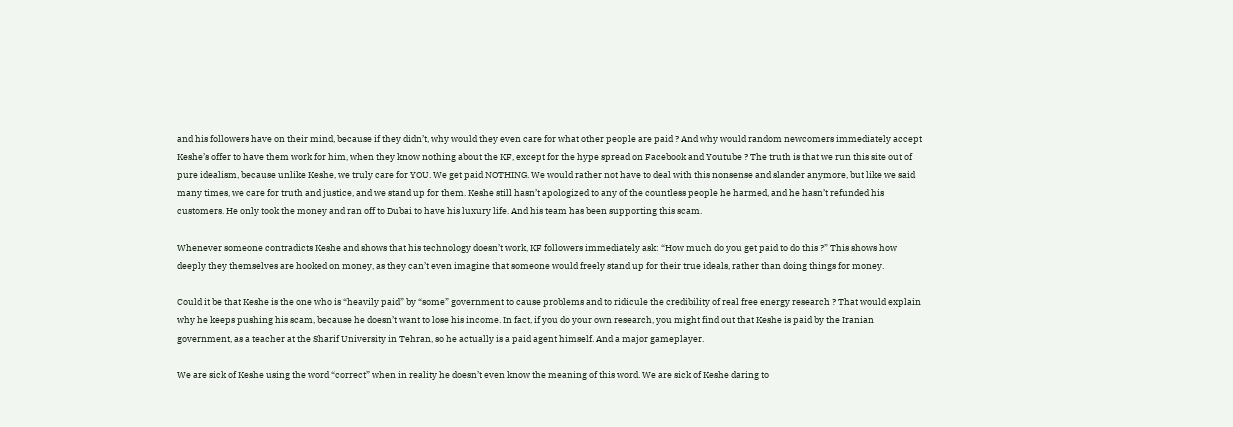and his followers have on their mind, because if they didn’t, why would they even care for what other people are paid ? And why would random newcomers immediately accept Keshe’s offer to have them work for him, when they know nothing about the KF, except for the hype spread on Facebook and Youtube ? The truth is that we run this site out of pure idealism, because unlike Keshe, we truly care for YOU. We get paid NOTHING. We would rather not have to deal with this nonsense and slander anymore, but like we said many times, we care for truth and justice, and we stand up for them. Keshe still hasn’t apologized to any of the countless people he harmed, and he hasn’t refunded his customers. He only took the money and ran off to Dubai to have his luxury life. And his team has been supporting this scam.

Whenever someone contradicts Keshe and shows that his technology doesn’t work, KF followers immediately ask: “How much do you get paid to do this ?” This shows how deeply they themselves are hooked on money, as they can’t even imagine that someone would freely stand up for their true ideals, rather than doing things for money.

Could it be that Keshe is the one who is “heavily paid” by “some” government to cause problems and to ridicule the credibility of real free energy research ? That would explain why he keeps pushing his scam, because he doesn’t want to lose his income. In fact, if you do your own research, you might find out that Keshe is paid by the Iranian government, as a teacher at the Sharif University in Tehran, so he actually is a paid agent himself. And a major gameplayer.

We are sick of Keshe using the word “correct” when in reality he doesn’t even know the meaning of this word. We are sick of Keshe daring to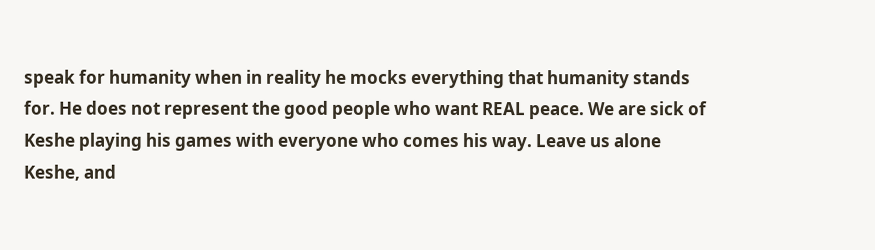speak for humanity when in reality he mocks everything that humanity stands for. He does not represent the good people who want REAL peace. We are sick of Keshe playing his games with everyone who comes his way. Leave us alone Keshe, and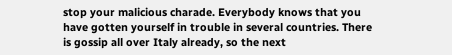stop your malicious charade. Everybody knows that you have gotten yourself in trouble in several countries. There is gossip all over Italy already, so the next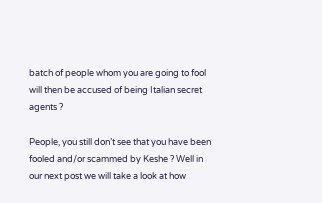batch of people whom you are going to fool will then be accused of being Italian secret agents ?

People, you still don’t see that you have been fooled and/or scammed by Keshe ? Well in our next post we will take a look at how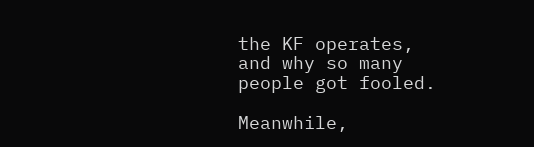the KF operates, and why so many people got fooled.

Meanwhile,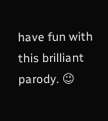have fun with this brilliant parody. 😉